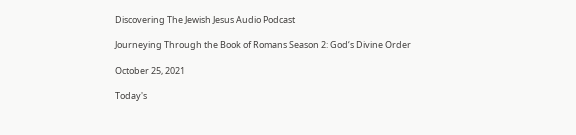Discovering The Jewish Jesus Audio Podcast

Journeying Through the Book of Romans Season 2: God‘s Divine Order

October 25, 2021

Today's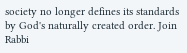society no longer defines its standards by God's naturally created order. Join Rabbi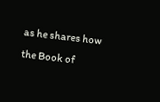as he shares how the Book of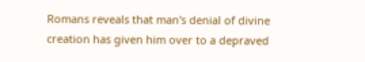Romans reveals that man's denial of divine creation has given him over to a depraved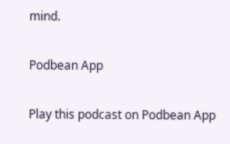mind.

Podbean App

Play this podcast on Podbean App